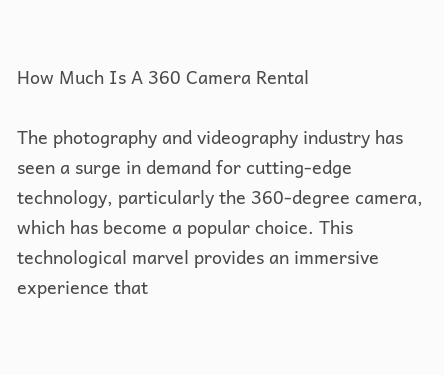How Much Is A 360 Camera Rental

The photography and videography industry has seen a surge in demand for cutting-edge technology, particularly the 360-degree camera, which has become a popular choice. This technological marvel provides an immersive experience that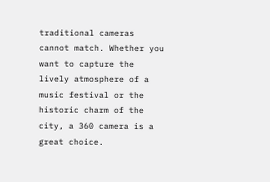traditional cameras cannot match. Whether you want to capture the lively atmosphere of a music festival or the historic charm of the city, a 360 camera is a great choice.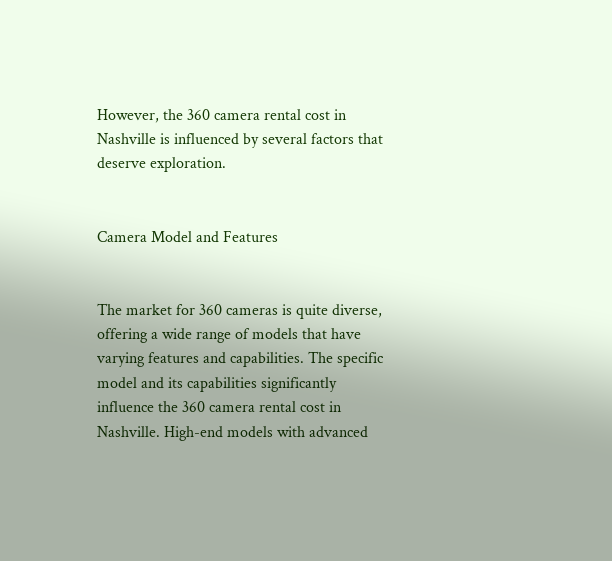However, the 360 camera rental cost in Nashville is influenced by several factors that deserve exploration.


Camera Model and Features


The market for 360 cameras is quite diverse, offering a wide range of models that have varying features and capabilities. The specific model and its capabilities significantly influence the 360 camera rental cost in Nashville. High-end models with advanced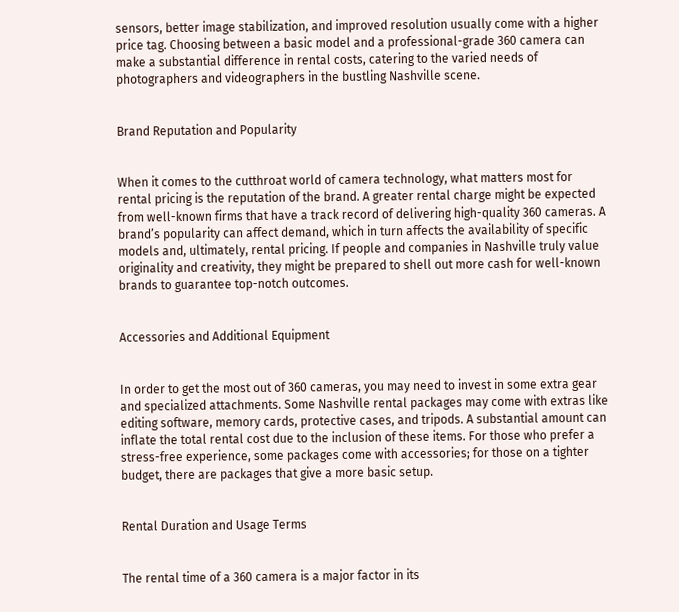sensors, better image stabilization, and improved resolution usually come with a higher price tag. Choosing between a basic model and a professional-grade 360 camera can make a substantial difference in rental costs, catering to the varied needs of photographers and videographers in the bustling Nashville scene.


Brand Reputation and Popularity


When it comes to the cutthroat world of camera technology, what matters most for rental pricing is the reputation of the brand. A greater rental charge might be expected from well-known firms that have a track record of delivering high-quality 360 cameras. A brand’s popularity can affect demand, which in turn affects the availability of specific models and, ultimately, rental pricing. If people and companies in Nashville truly value originality and creativity, they might be prepared to shell out more cash for well-known brands to guarantee top-notch outcomes.


Accessories and Additional Equipment


In order to get the most out of 360 cameras, you may need to invest in some extra gear and specialized attachments. Some Nashville rental packages may come with extras like editing software, memory cards, protective cases, and tripods. A substantial amount can inflate the total rental cost due to the inclusion of these items. For those who prefer a stress-free experience, some packages come with accessories; for those on a tighter budget, there are packages that give a more basic setup.


Rental Duration and Usage Terms


The rental time of a 360 camera is a major factor in its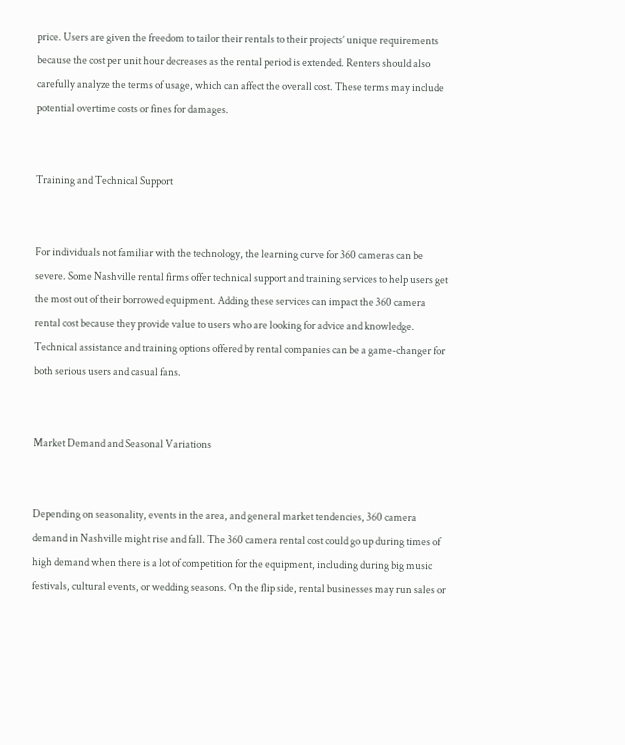price. Users are given the freedom to tailor their rentals to their projects’ unique requirements because the cost per unit hour decreases as the rental period is extended. Renters should also carefully analyze the terms of usage, which can affect the overall cost. These terms may include potential overtime costs or fines for damages.


Training and Technical Support


For individuals not familiar with the technology, the learning curve for 360 cameras can be severe. Some Nashville rental firms offer technical support and training services to help users get the most out of their borrowed equipment. Adding these services can impact the 360 camera rental cost because they provide value to users who are looking for advice and knowledge. Technical assistance and training options offered by rental companies can be a game-changer for both serious users and casual fans.


Market Demand and Seasonal Variations


Depending on seasonality, events in the area, and general market tendencies, 360 camera demand in Nashville might rise and fall. The 360 camera rental cost could go up during times of high demand when there is a lot of competition for the equipment, including during big music festivals, cultural events, or wedding seasons. On the flip side, rental businesses may run sales or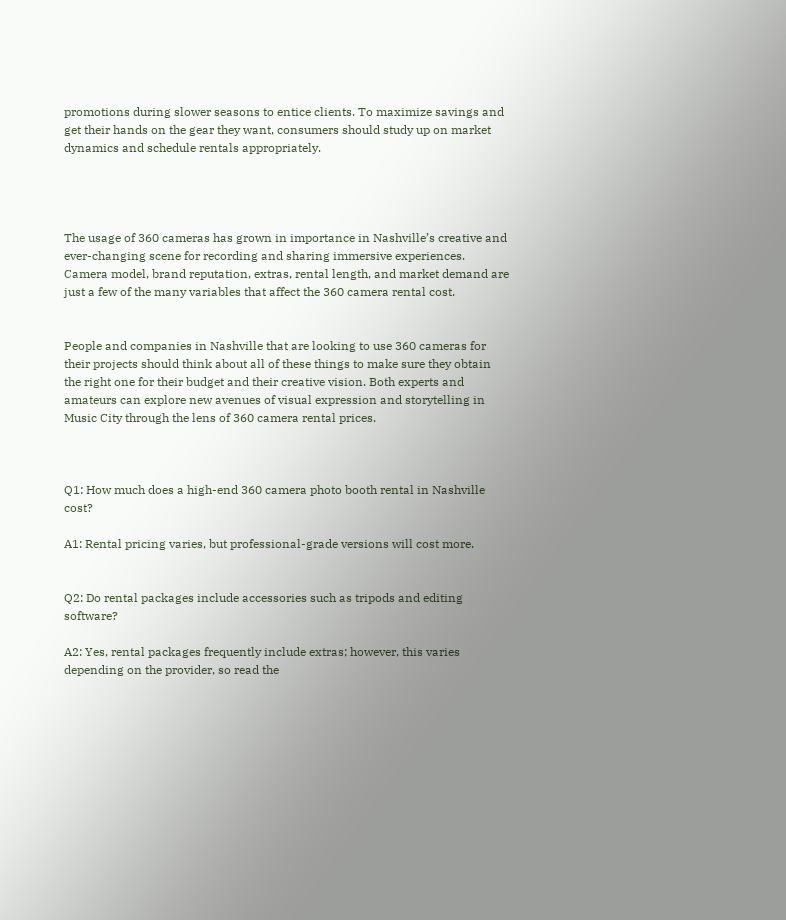promotions during slower seasons to entice clients. To maximize savings and get their hands on the gear they want, consumers should study up on market dynamics and schedule rentals appropriately.




The usage of 360 cameras has grown in importance in Nashville’s creative and ever-changing scene for recording and sharing immersive experiences. Camera model, brand reputation, extras, rental length, and market demand are just a few of the many variables that affect the 360 camera rental cost.


People and companies in Nashville that are looking to use 360 cameras for their projects should think about all of these things to make sure they obtain the right one for their budget and their creative vision. Both experts and amateurs can explore new avenues of visual expression and storytelling in Music City through the lens of 360 camera rental prices.



Q1: How much does a high-end 360 camera photo booth rental in Nashville cost?

A1: Rental pricing varies, but professional-grade versions will cost more.


Q2: Do rental packages include accessories such as tripods and editing software?

A2: Yes, rental packages frequently include extras; however, this varies depending on the provider, so read the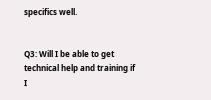specifics well.


Q3: Will I be able to get technical help and training if I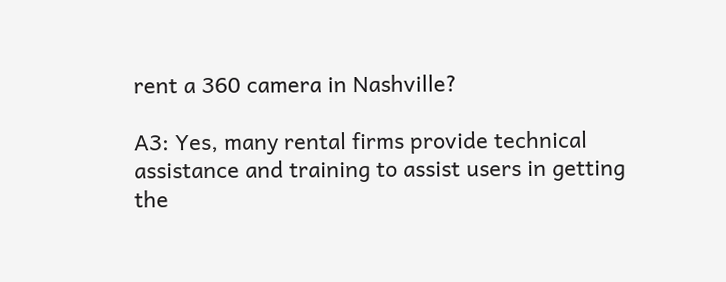rent a 360 camera in Nashville?

A3: Yes, many rental firms provide technical assistance and training to assist users in getting the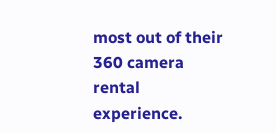most out of their 360 camera rental experience.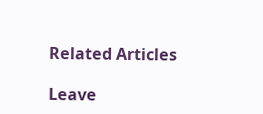Related Articles

Leave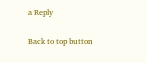a Reply

Back to top button